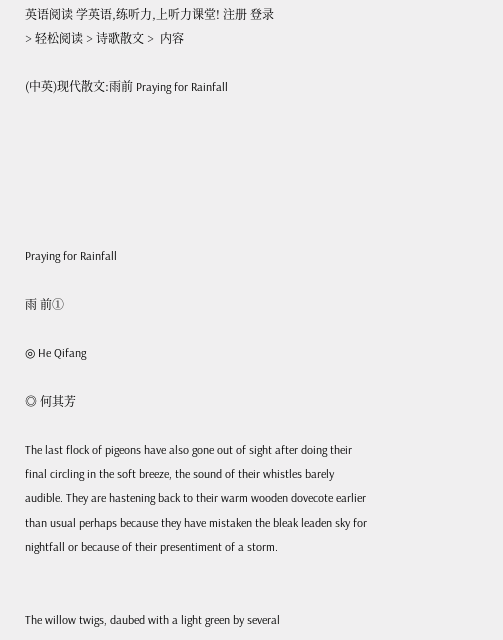英语阅读 学英语,练听力,上听力课堂! 注册 登录
> 轻松阅读 > 诗歌散文 >  内容

(中英)现代散文:雨前 Praying for Rainfall






Praying for Rainfall

雨 前①

◎ He Qifang

◎ 何其芳

The last flock of pigeons have also gone out of sight after doing their final circling in the soft breeze, the sound of their whistles barely audible. They are hastening back to their warm wooden dovecote earlier than usual perhaps because they have mistaken the bleak leaden sky for nightfall or because of their presentiment of a storm.


The willow twigs, daubed with a light green by several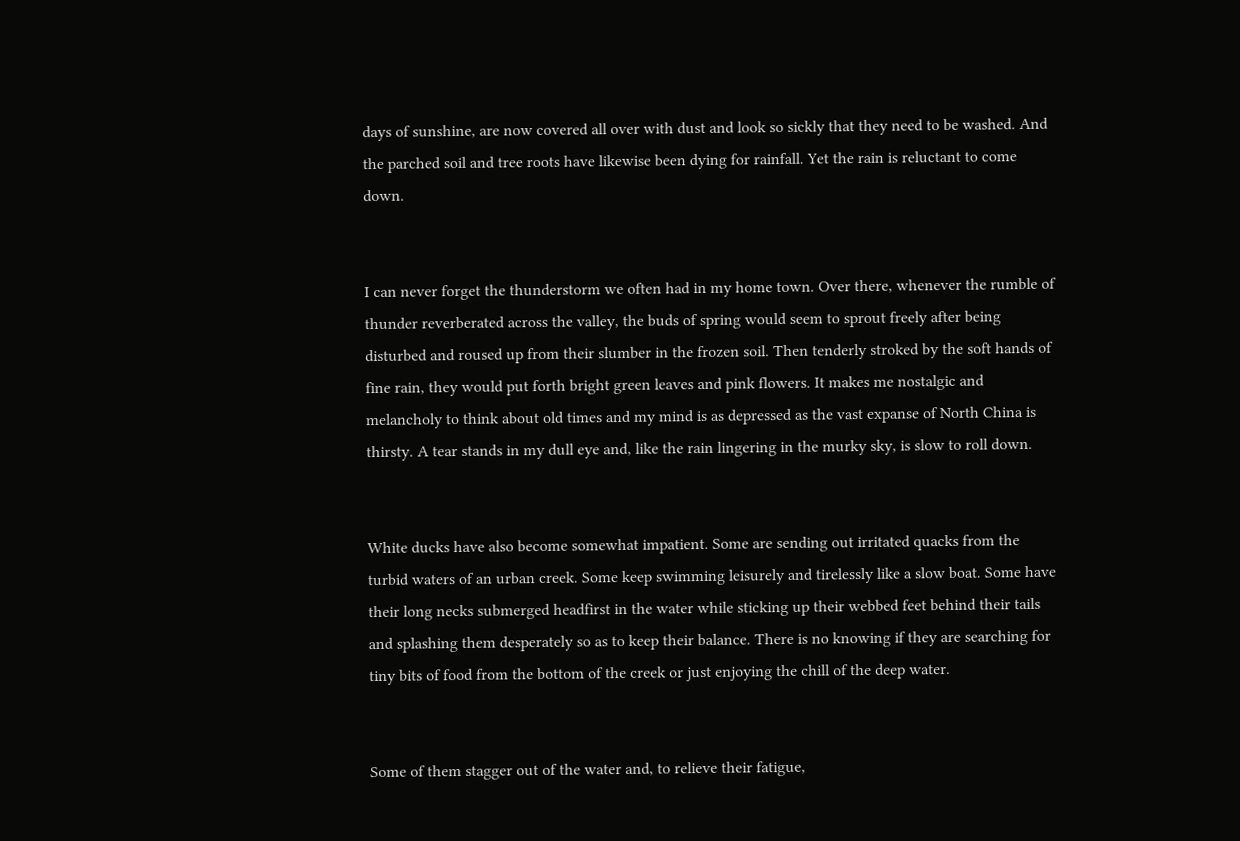days of sunshine, are now covered all over with dust and look so sickly that they need to be washed. And the parched soil and tree roots have likewise been dying for rainfall. Yet the rain is reluctant to come down.


I can never forget the thunderstorm we often had in my home town. Over there, whenever the rumble of thunder reverberated across the valley, the buds of spring would seem to sprout freely after being disturbed and roused up from their slumber in the frozen soil. Then tenderly stroked by the soft hands of fine rain, they would put forth bright green leaves and pink flowers. It makes me nostalgic and melancholy to think about old times and my mind is as depressed as the vast expanse of North China is thirsty. A tear stands in my dull eye and, like the rain lingering in the murky sky, is slow to roll down.


White ducks have also become somewhat impatient. Some are sending out irritated quacks from the turbid waters of an urban creek. Some keep swimming leisurely and tirelessly like a slow boat. Some have their long necks submerged headfirst in the water while sticking up their webbed feet behind their tails and splashing them desperately so as to keep their balance. There is no knowing if they are searching for tiny bits of food from the bottom of the creek or just enjoying the chill of the deep water.


Some of them stagger out of the water and, to relieve their fatigue,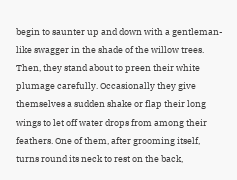begin to saunter up and down with a gentleman-like swagger in the shade of the willow trees. Then, they stand about to preen their white plumage carefully. Occasionally they give themselves a sudden shake or flap their long wings to let off water drops from among their feathers. One of them, after grooming itself, turns round its neck to rest on the back,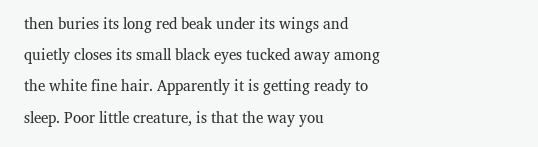then buries its long red beak under its wings and quietly closes its small black eyes tucked away among the white fine hair. Apparently it is getting ready to sleep. Poor little creature, is that the way you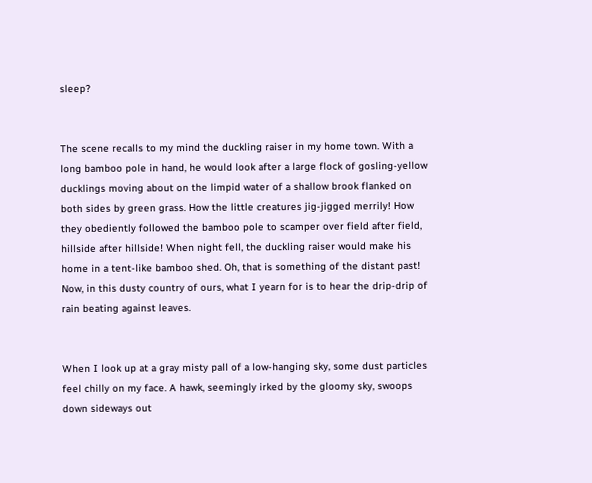sleep?


The scene recalls to my mind the duckling raiser in my home town. With a long bamboo pole in hand, he would look after a large flock of gosling-yellow ducklings moving about on the limpid water of a shallow brook flanked on both sides by green grass. How the little creatures jig-jigged merrily! How they obediently followed the bamboo pole to scamper over field after field, hillside after hillside! When night fell, the duckling raiser would make his home in a tent-like bamboo shed. Oh, that is something of the distant past! Now, in this dusty country of ours, what I yearn for is to hear the drip-drip of rain beating against leaves.


When I look up at a gray misty pall of a low-hanging sky, some dust particles feel chilly on my face. A hawk, seemingly irked by the gloomy sky, swoops down sideways out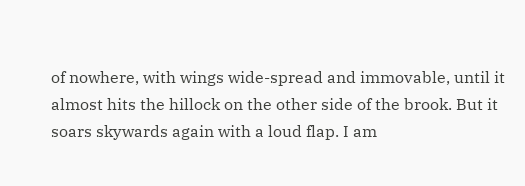of nowhere, with wings wide-spread and immovable, until it almost hits the hillock on the other side of the brook. But it soars skywards again with a loud flap. I am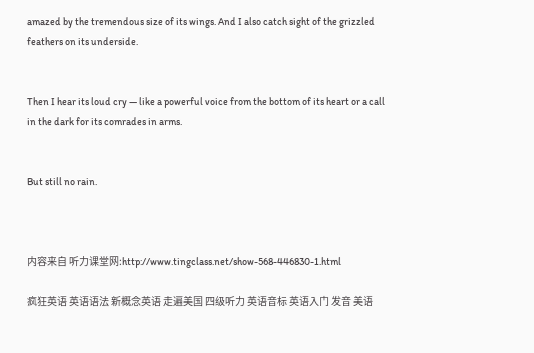amazed by the tremendous size of its wings. And I also catch sight of the grizzled feathers on its underside.


Then I hear its loud cry — like a powerful voice from the bottom of its heart or a call in the dark for its comrades in arms.


But still no rain.



内容来自 听力课堂网:http://www.tingclass.net/show-568-446830-1.html

疯狂英语 英语语法 新概念英语 走遍美国 四级听力 英语音标 英语入门 发音 美语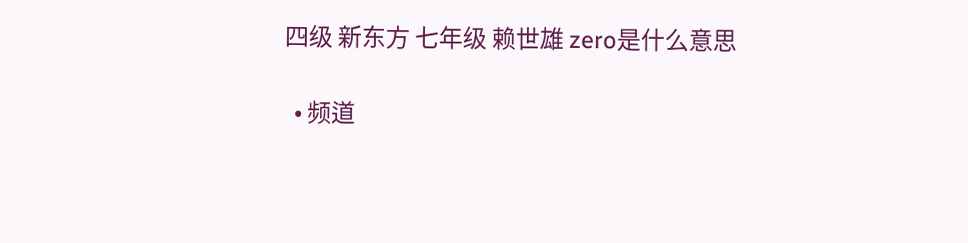四级 新东方 七年级 赖世雄 zero是什么意思

  • 频道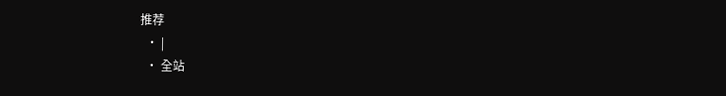推荐
  • |
  • 全站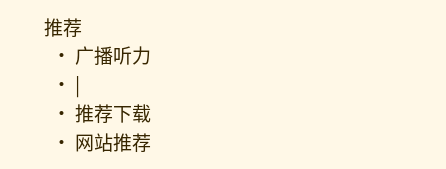推荐
  • 广播听力
  • |
  • 推荐下载
  • 网站推荐